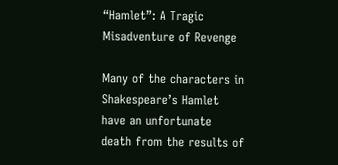“Hamlet”: A Tragic Misadventure of Revenge

Many of the characters in Shakespeare’s Hamlet have an unfortunate death from the results of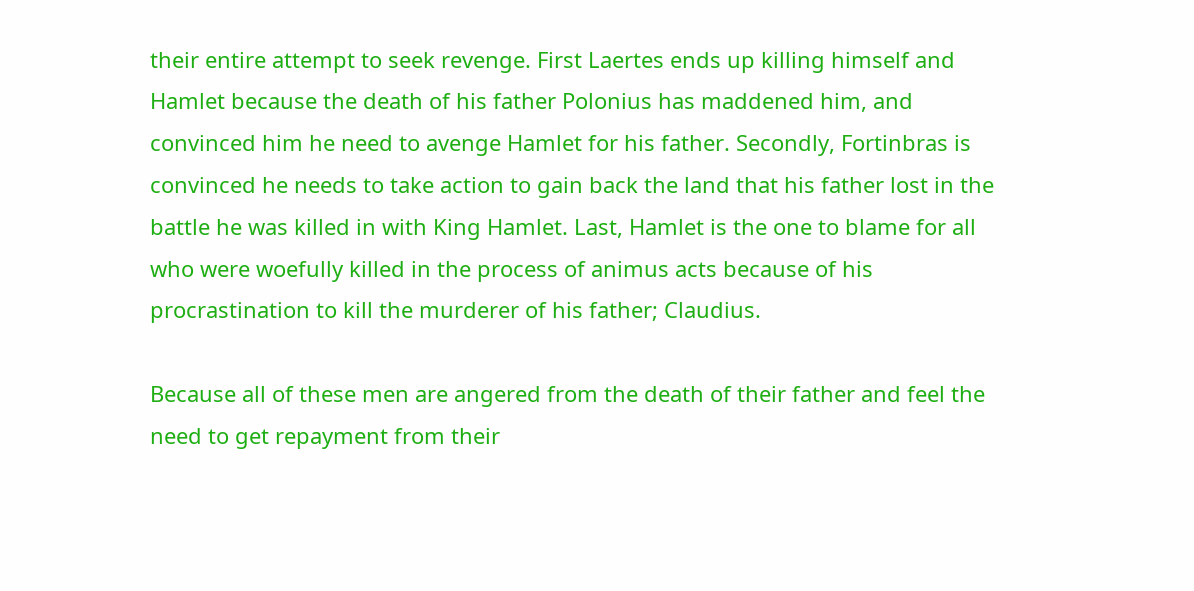their entire attempt to seek revenge. First Laertes ends up killing himself and Hamlet because the death of his father Polonius has maddened him, and convinced him he need to avenge Hamlet for his father. Secondly, Fortinbras is convinced he needs to take action to gain back the land that his father lost in the battle he was killed in with King Hamlet. Last, Hamlet is the one to blame for all who were woefully killed in the process of animus acts because of his procrastination to kill the murderer of his father; Claudius.

Because all of these men are angered from the death of their father and feel the need to get repayment from their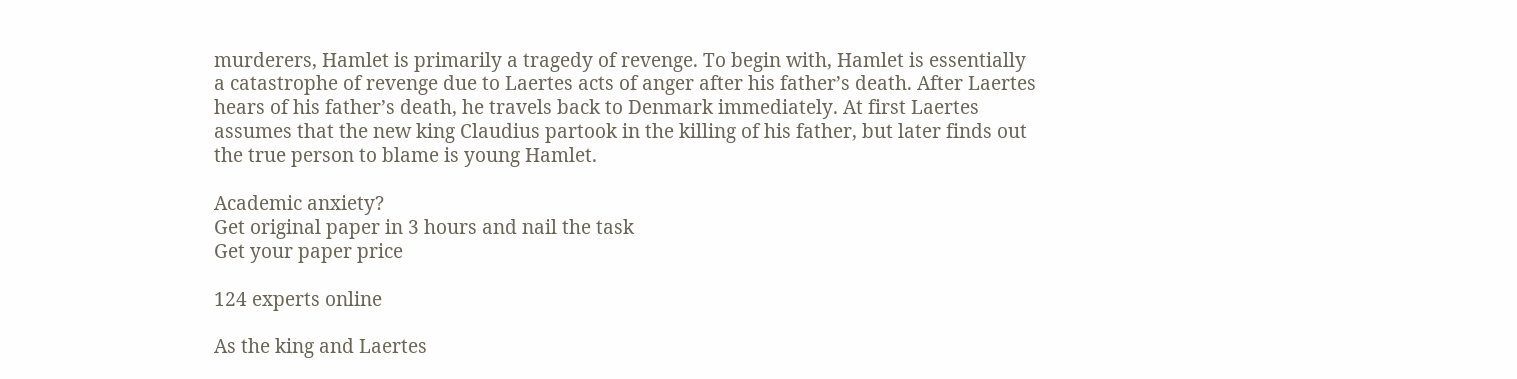murderers, Hamlet is primarily a tragedy of revenge. To begin with, Hamlet is essentially a catastrophe of revenge due to Laertes acts of anger after his father’s death. After Laertes hears of his father’s death, he travels back to Denmark immediately. At first Laertes assumes that the new king Claudius partook in the killing of his father, but later finds out the true person to blame is young Hamlet.

Academic anxiety?
Get original paper in 3 hours and nail the task
Get your paper price

124 experts online

As the king and Laertes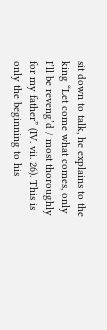sit down to talk, he explains to the king “Let come what comes, only I’ll be reveng’d / most thoroughly for my father” (IV. vii. 26). This is only the beginning to his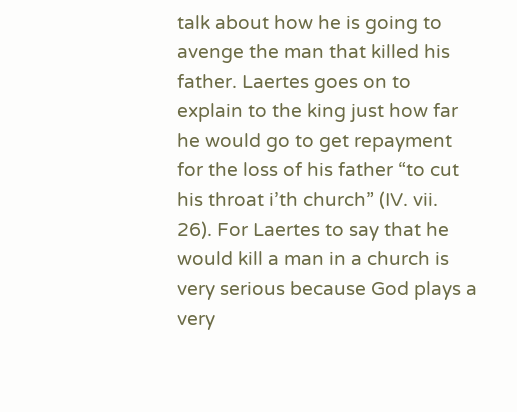talk about how he is going to avenge the man that killed his father. Laertes goes on to explain to the king just how far he would go to get repayment for the loss of his father “to cut his throat i’th church” (IV. vii. 26). For Laertes to say that he would kill a man in a church is very serious because God plays a very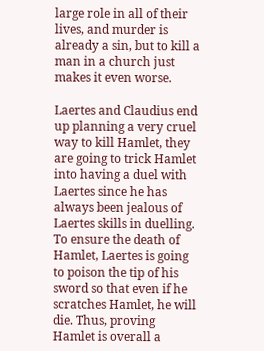large role in all of their lives, and murder is already a sin, but to kill a man in a church just makes it even worse.

Laertes and Claudius end up planning a very cruel way to kill Hamlet, they are going to trick Hamlet into having a duel with Laertes since he has always been jealous of Laertes skills in duelling. To ensure the death of Hamlet, Laertes is going to poison the tip of his sword so that even if he scratches Hamlet, he will die. Thus, proving Hamlet is overall a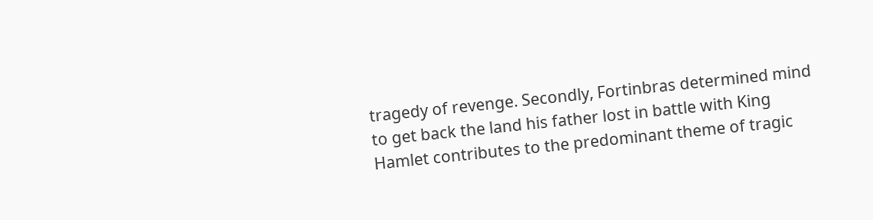tragedy of revenge. Secondly, Fortinbras determined mind to get back the land his father lost in battle with King Hamlet contributes to the predominant theme of tragic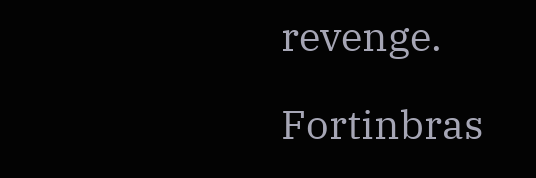revenge.

Fortinbras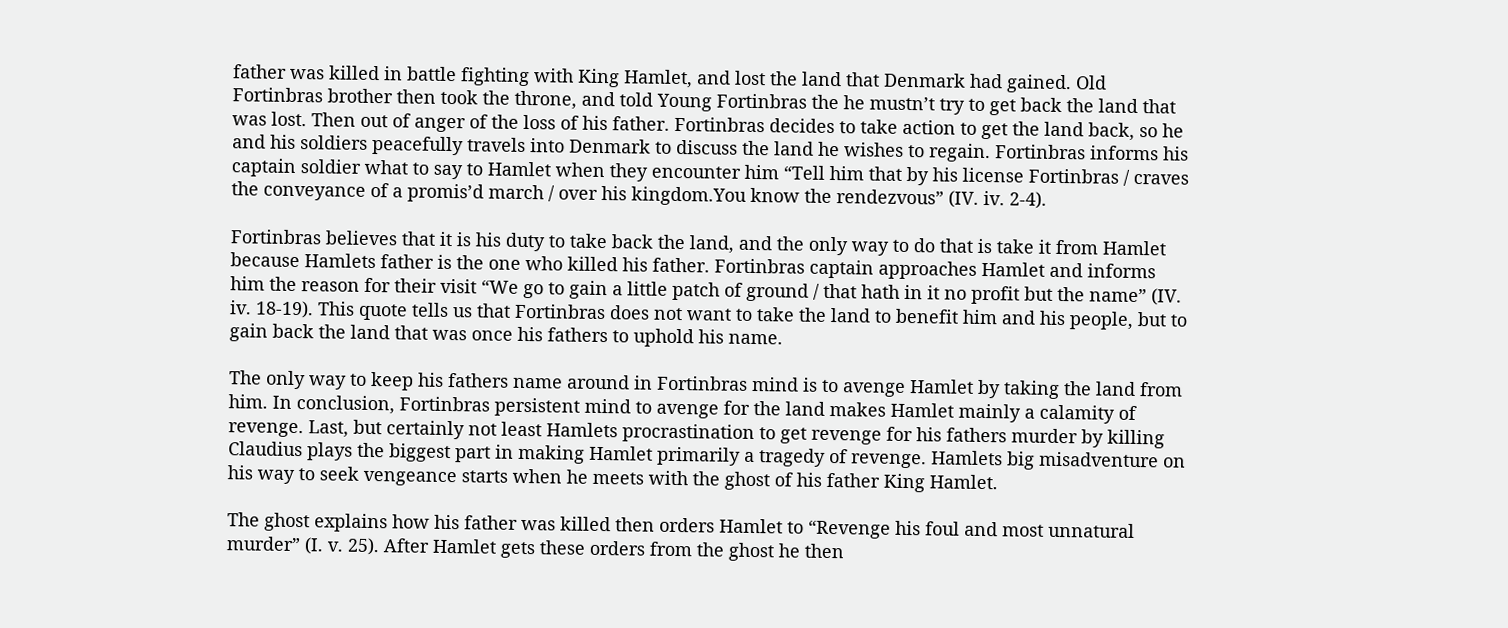father was killed in battle fighting with King Hamlet, and lost the land that Denmark had gained. Old Fortinbras brother then took the throne, and told Young Fortinbras the he mustn’t try to get back the land that was lost. Then out of anger of the loss of his father. Fortinbras decides to take action to get the land back, so he and his soldiers peacefully travels into Denmark to discuss the land he wishes to regain. Fortinbras informs his captain soldier what to say to Hamlet when they encounter him “Tell him that by his license Fortinbras / craves the conveyance of a promis’d march / over his kingdom.You know the rendezvous” (IV. iv. 2-4).

Fortinbras believes that it is his duty to take back the land, and the only way to do that is take it from Hamlet because Hamlets father is the one who killed his father. Fortinbras captain approaches Hamlet and informs him the reason for their visit “We go to gain a little patch of ground / that hath in it no profit but the name” (IV. iv. 18-19). This quote tells us that Fortinbras does not want to take the land to benefit him and his people, but to gain back the land that was once his fathers to uphold his name.

The only way to keep his fathers name around in Fortinbras mind is to avenge Hamlet by taking the land from him. In conclusion, Fortinbras persistent mind to avenge for the land makes Hamlet mainly a calamity of revenge. Last, but certainly not least Hamlets procrastination to get revenge for his fathers murder by killing Claudius plays the biggest part in making Hamlet primarily a tragedy of revenge. Hamlets big misadventure on his way to seek vengeance starts when he meets with the ghost of his father King Hamlet.

The ghost explains how his father was killed then orders Hamlet to “Revenge his foul and most unnatural murder” (I. v. 25). After Hamlet gets these orders from the ghost he then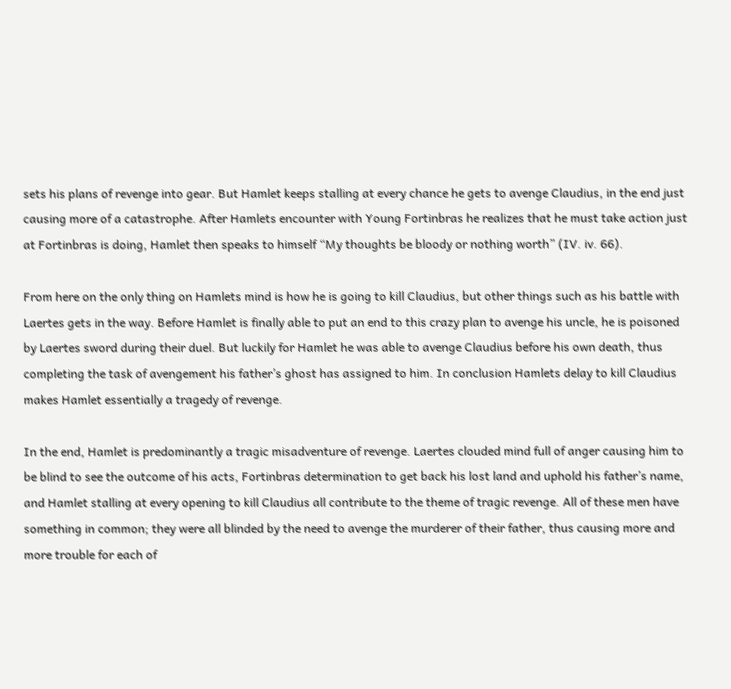sets his plans of revenge into gear. But Hamlet keeps stalling at every chance he gets to avenge Claudius, in the end just causing more of a catastrophe. After Hamlets encounter with Young Fortinbras he realizes that he must take action just at Fortinbras is doing, Hamlet then speaks to himself “My thoughts be bloody or nothing worth” (IV. iv. 66).

From here on the only thing on Hamlets mind is how he is going to kill Claudius, but other things such as his battle with Laertes gets in the way. Before Hamlet is finally able to put an end to this crazy plan to avenge his uncle, he is poisoned by Laertes sword during their duel. But luckily for Hamlet he was able to avenge Claudius before his own death, thus completing the task of avengement his father’s ghost has assigned to him. In conclusion Hamlets delay to kill Claudius makes Hamlet essentially a tragedy of revenge.

In the end, Hamlet is predominantly a tragic misadventure of revenge. Laertes clouded mind full of anger causing him to be blind to see the outcome of his acts, Fortinbras determination to get back his lost land and uphold his father’s name, and Hamlet stalling at every opening to kill Claudius all contribute to the theme of tragic revenge. All of these men have something in common; they were all blinded by the need to avenge the murderer of their father, thus causing more and more trouble for each of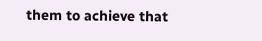them to achieve that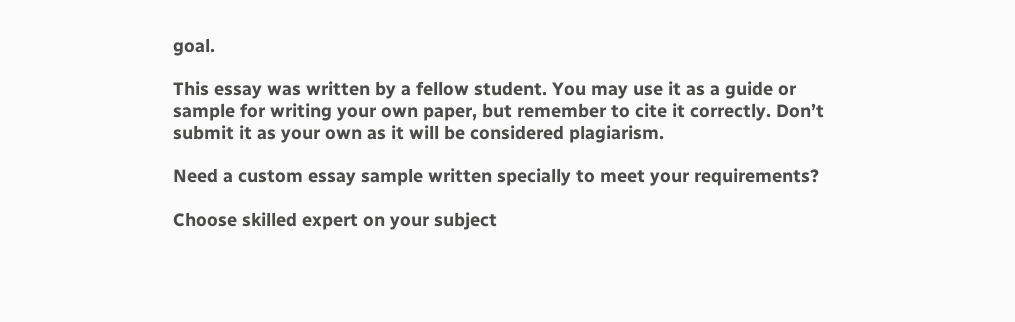goal.

This essay was written by a fellow student. You may use it as a guide or sample for writing your own paper, but remember to cite it correctly. Don’t submit it as your own as it will be considered plagiarism.

Need a custom essay sample written specially to meet your requirements?

Choose skilled expert on your subject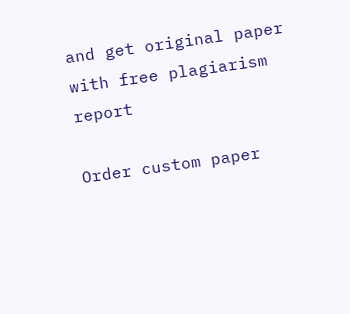and get original paper with free plagiarism report

Order custom paper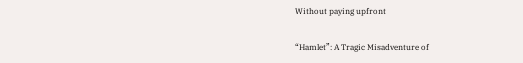Without paying upfront

“Hamlet”: A Tragic Misadventure of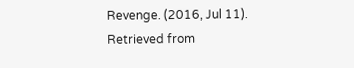Revenge. (2016, Jul 11). Retrieved from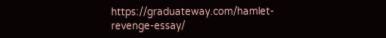https://graduateway.com/hamlet-revenge-essay/